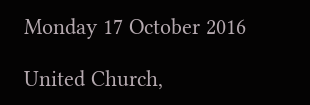Monday 17 October 2016

United Church,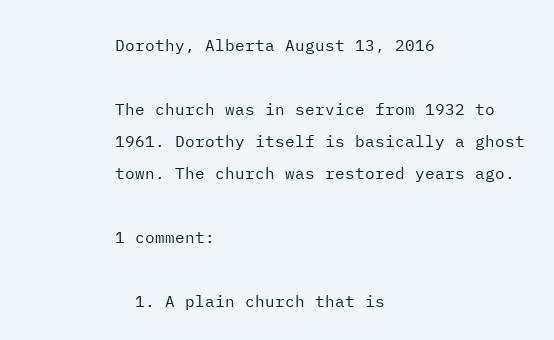Dorothy, Alberta August 13, 2016

The church was in service from 1932 to 1961. Dorothy itself is basically a ghost town. The church was restored years ago.

1 comment:

  1. A plain church that is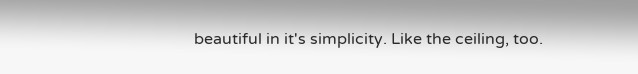beautiful in it's simplicity. Like the ceiling, too.